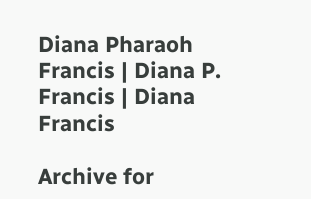Diana Pharaoh Francis | Diana P. Francis | Diana Francis

Archive for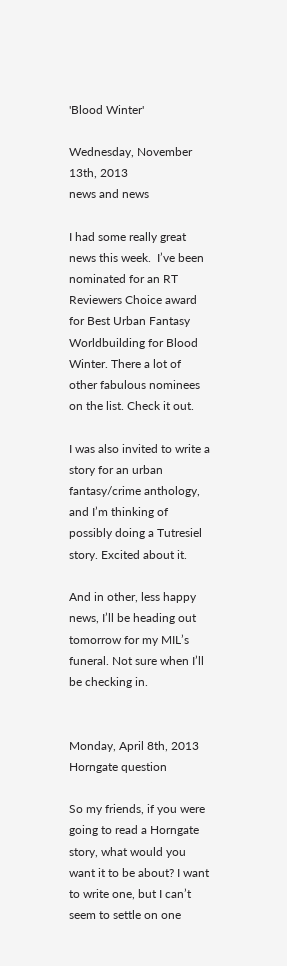'Blood Winter'

Wednesday, November 13th, 2013
news and news

I had some really great news this week.  I’ve been nominated for an RT Reviewers Choice award for Best Urban Fantasy Worldbuilding for Blood Winter. There a lot of other fabulous nominees on the list. Check it out.

I was also invited to write a story for an urban fantasy/crime anthology, and I’m thinking of possibly doing a Tutresiel story. Excited about it.

And in other, less happy news, I’ll be heading out tomorrow for my MIL’s funeral. Not sure when I’ll be checking in.


Monday, April 8th, 2013
Horngate question

So my friends, if you were going to read a Horngate story, what would you want it to be about? I want to write one, but I can’t seem to settle on one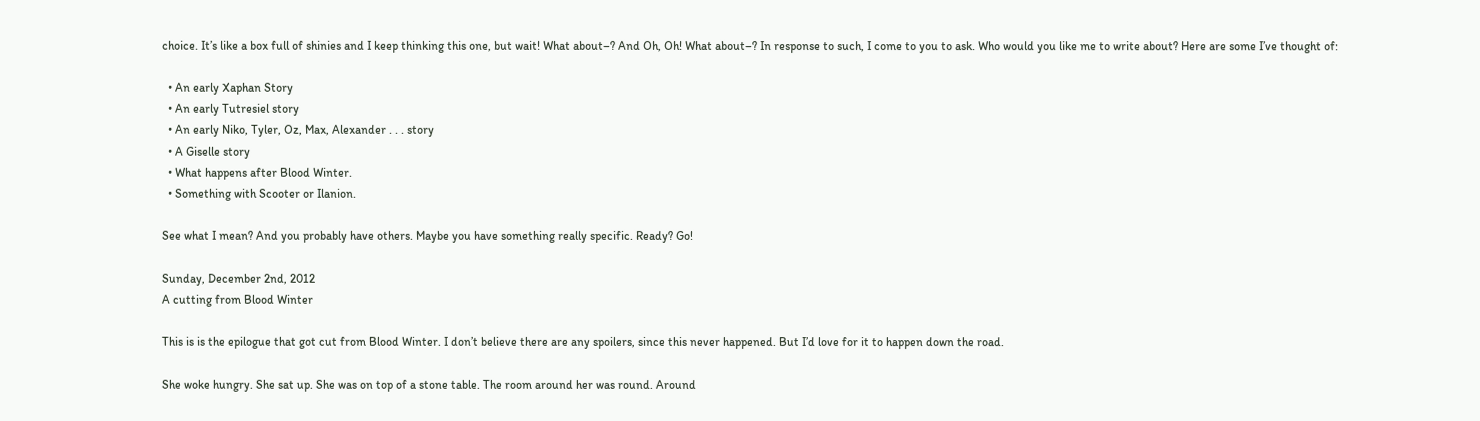choice. It’s like a box full of shinies and I keep thinking this one, but wait! What about–? And Oh, Oh! What about–? In response to such, I come to you to ask. Who would you like me to write about? Here are some I’ve thought of:

  • An early Xaphan Story
  • An early Tutresiel story
  • An early Niko, Tyler, Oz, Max, Alexander . . . story
  • A Giselle story
  • What happens after Blood Winter.
  • Something with Scooter or Ilanion.

See what I mean? And you probably have others. Maybe you have something really specific. Ready? Go!

Sunday, December 2nd, 2012
A cutting from Blood Winter

This is is the epilogue that got cut from Blood Winter. I don’t believe there are any spoilers, since this never happened. But I’d love for it to happen down the road.

She woke hungry. She sat up. She was on top of a stone table. The room around her was round. Around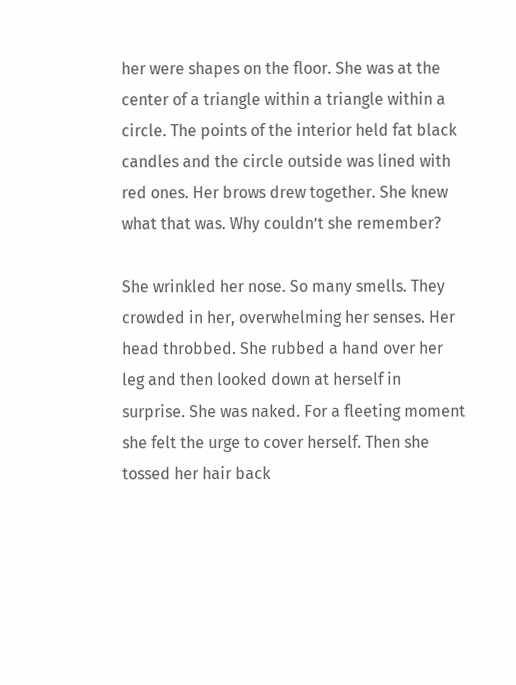her were shapes on the floor. She was at the center of a triangle within a triangle within a circle. The points of the interior held fat black candles and the circle outside was lined with red ones. Her brows drew together. She knew what that was. Why couldn’t she remember?

She wrinkled her nose. So many smells. They crowded in her, overwhelming her senses. Her head throbbed. She rubbed a hand over her leg and then looked down at herself in surprise. She was naked. For a fleeting moment she felt the urge to cover herself. Then she tossed her hair back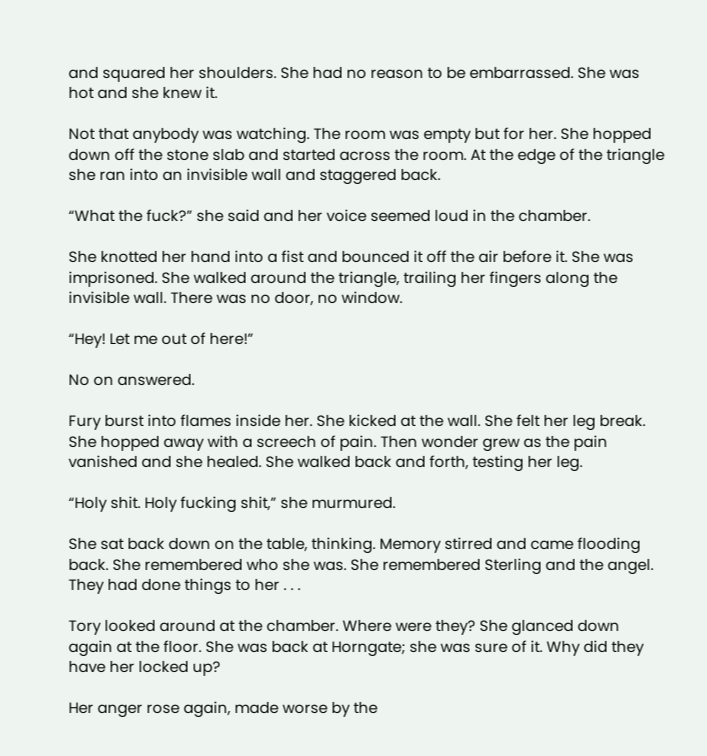and squared her shoulders. She had no reason to be embarrassed. She was hot and she knew it.

Not that anybody was watching. The room was empty but for her. She hopped down off the stone slab and started across the room. At the edge of the triangle she ran into an invisible wall and staggered back.

“What the fuck?” she said and her voice seemed loud in the chamber.

She knotted her hand into a fist and bounced it off the air before it. She was imprisoned. She walked around the triangle, trailing her fingers along the invisible wall. There was no door, no window.

“Hey! Let me out of here!”

No on answered.

Fury burst into flames inside her. She kicked at the wall. She felt her leg break. She hopped away with a screech of pain. Then wonder grew as the pain vanished and she healed. She walked back and forth, testing her leg.

“Holy shit. Holy fucking shit,” she murmured.

She sat back down on the table, thinking. Memory stirred and came flooding back. She remembered who she was. She remembered Sterling and the angel. They had done things to her . . .

Tory looked around at the chamber. Where were they? She glanced down again at the floor. She was back at Horngate; she was sure of it. Why did they have her locked up?

Her anger rose again, made worse by the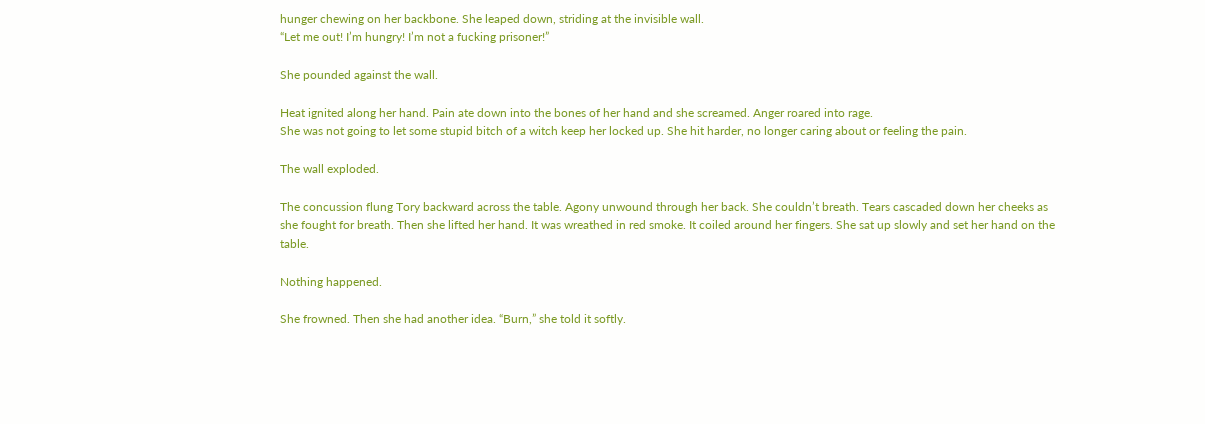hunger chewing on her backbone. She leaped down, striding at the invisible wall.
“Let me out! I’m hungry! I’m not a fucking prisoner!”

She pounded against the wall.

Heat ignited along her hand. Pain ate down into the bones of her hand and she screamed. Anger roared into rage.
She was not going to let some stupid bitch of a witch keep her locked up. She hit harder, no longer caring about or feeling the pain.

The wall exploded.

The concussion flung Tory backward across the table. Agony unwound through her back. She couldn’t breath. Tears cascaded down her cheeks as she fought for breath. Then she lifted her hand. It was wreathed in red smoke. It coiled around her fingers. She sat up slowly and set her hand on the table.

Nothing happened.

She frowned. Then she had another idea. “Burn,” she told it softly.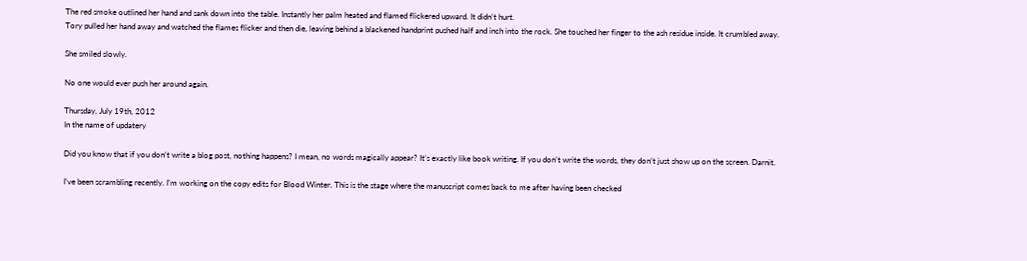The red smoke outlined her hand and sank down into the table. Instantly her palm heated and flamed flickered upward. It didn’t hurt.
Tory pulled her hand away and watched the flames flicker and then die, leaving behind a blackened handprint pushed half and inch into the rock. She touched her finger to the ash residue inside. It crumbled away.

She smiled slowly.

No one would ever push her around again.

Thursday, July 19th, 2012
In the name of updatery

Did you know that if you don’t write a blog post, nothing happens? I mean, no words magically appear? It’s exactly like book writing. If you don’t write the words, they don’t just show up on the screen. Darnit.

I’ve been scrambling recently. I’m working on the copy edits for Blood Winter. This is the stage where the manuscript comes back to me after having been checked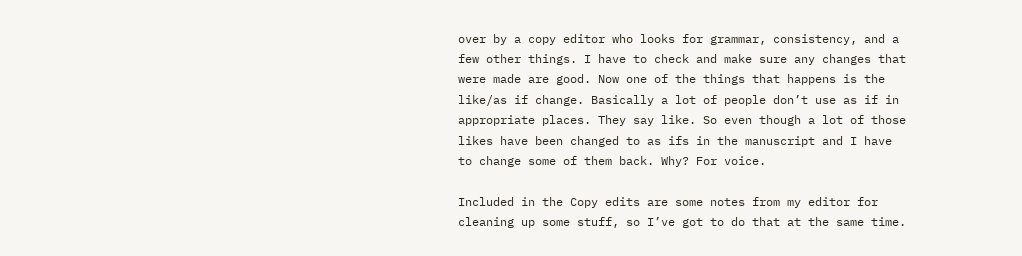over by a copy editor who looks for grammar, consistency, and a few other things. I have to check and make sure any changes that were made are good. Now one of the things that happens is the like/as if change. Basically a lot of people don’t use as if in appropriate places. They say like. So even though a lot of those likes have been changed to as ifs in the manuscript and I have to change some of them back. Why? For voice.

Included in the Copy edits are some notes from my editor for cleaning up some stuff, so I’ve got to do that at the same time.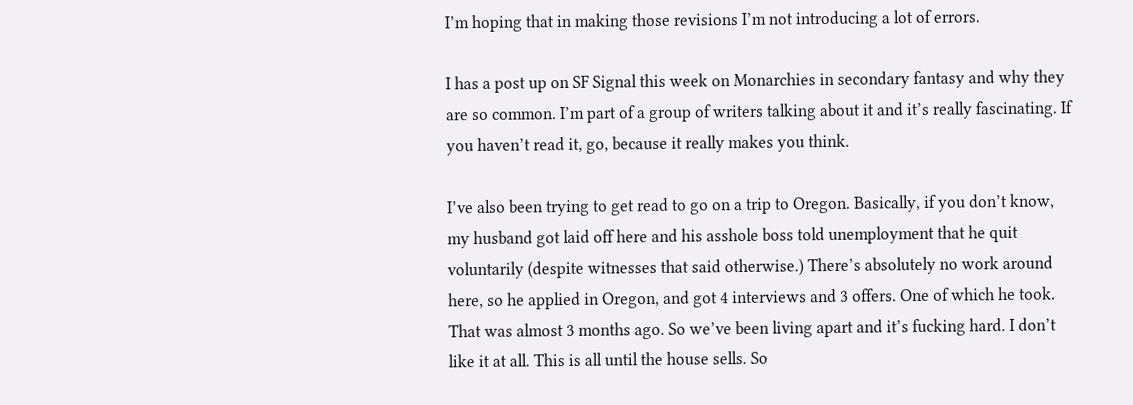I’m hoping that in making those revisions I’m not introducing a lot of errors.

I has a post up on SF Signal this week on Monarchies in secondary fantasy and why they are so common. I’m part of a group of writers talking about it and it’s really fascinating. If you haven’t read it, go, because it really makes you think.

I’ve also been trying to get read to go on a trip to Oregon. Basically, if you don’t know, my husband got laid off here and his asshole boss told unemployment that he quit voluntarily (despite witnesses that said otherwise.) There’s absolutely no work around here, so he applied in Oregon, and got 4 interviews and 3 offers. One of which he took. That was almost 3 months ago. So we’ve been living apart and it’s fucking hard. I don’t like it at all. This is all until the house sells. So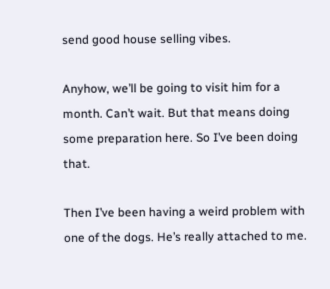send good house selling vibes.

Anyhow, we’ll be going to visit him for a month. Can’t wait. But that means doing some preparation here. So I’ve been doing that.

Then I’ve been having a weird problem with one of the dogs. He’s really attached to me.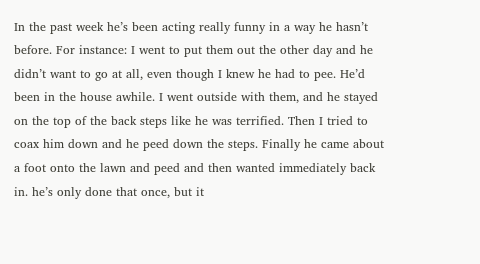In the past week he’s been acting really funny in a way he hasn’t before. For instance: I went to put them out the other day and he didn’t want to go at all, even though I knew he had to pee. He’d been in the house awhile. I went outside with them, and he stayed on the top of the back steps like he was terrified. Then I tried to coax him down and he peed down the steps. Finally he came about a foot onto the lawn and peed and then wanted immediately back in. he’s only done that once, but it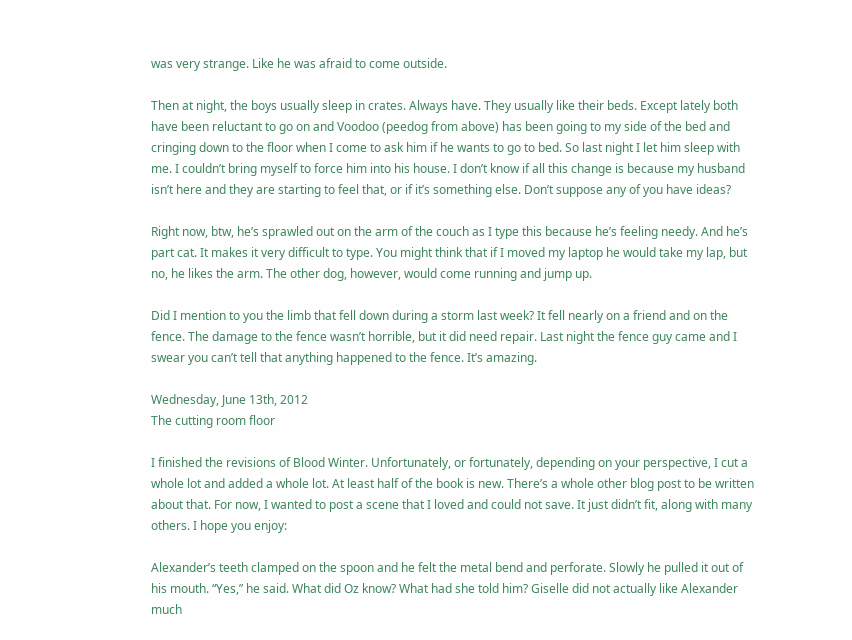was very strange. Like he was afraid to come outside.

Then at night, the boys usually sleep in crates. Always have. They usually like their beds. Except lately both have been reluctant to go on and Voodoo (peedog from above) has been going to my side of the bed and cringing down to the floor when I come to ask him if he wants to go to bed. So last night I let him sleep with me. I couldn’t bring myself to force him into his house. I don’t know if all this change is because my husband isn’t here and they are starting to feel that, or if it’s something else. Don’t suppose any of you have ideas?

Right now, btw, he’s sprawled out on the arm of the couch as I type this because he’s feeling needy. And he’s part cat. It makes it very difficult to type. You might think that if I moved my laptop he would take my lap, but no, he likes the arm. The other dog, however, would come running and jump up.

Did I mention to you the limb that fell down during a storm last week? It fell nearly on a friend and on the fence. The damage to the fence wasn’t horrible, but it did need repair. Last night the fence guy came and I swear you can’t tell that anything happened to the fence. It’s amazing.

Wednesday, June 13th, 2012
The cutting room floor

I finished the revisions of Blood Winter. Unfortunately, or fortunately, depending on your perspective, I cut a whole lot and added a whole lot. At least half of the book is new. There’s a whole other blog post to be written about that. For now, I wanted to post a scene that I loved and could not save. It just didn’t fit, along with many others. I hope you enjoy:

Alexander’s teeth clamped on the spoon and he felt the metal bend and perforate. Slowly he pulled it out of his mouth. “Yes,” he said. What did Oz know? What had she told him? Giselle did not actually like Alexander much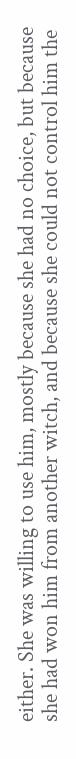either. She was willing to use him, mostly because she had no choice, but because she had won him from another witch, and because she could not control him the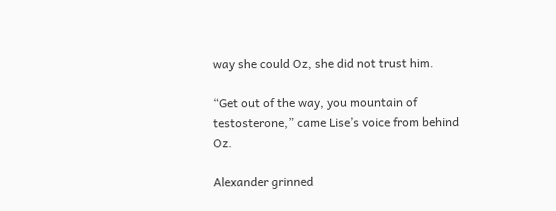way she could Oz, she did not trust him.

“Get out of the way, you mountain of testosterone,” came Lise’s voice from behind Oz.

Alexander grinned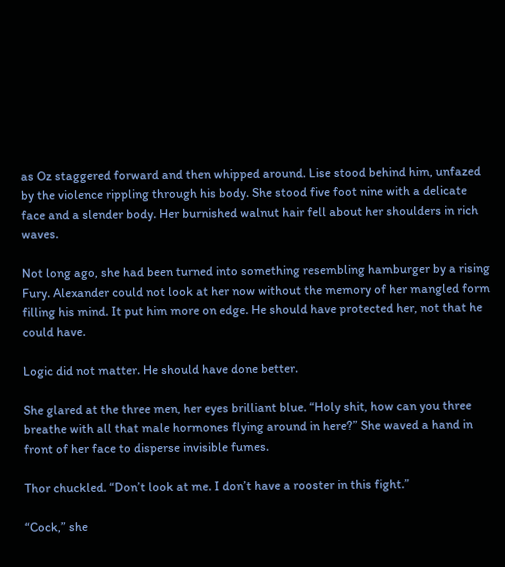as Oz staggered forward and then whipped around. Lise stood behind him, unfazed by the violence rippling through his body. She stood five foot nine with a delicate face and a slender body. Her burnished walnut hair fell about her shoulders in rich waves.

Not long ago, she had been turned into something resembling hamburger by a rising Fury. Alexander could not look at her now without the memory of her mangled form filling his mind. It put him more on edge. He should have protected her, not that he could have.

Logic did not matter. He should have done better.

She glared at the three men, her eyes brilliant blue. “Holy shit, how can you three breathe with all that male hormones flying around in here?” She waved a hand in front of her face to disperse invisible fumes.

Thor chuckled. “Don’t look at me. I don’t have a rooster in this fight.”

“Cock,” she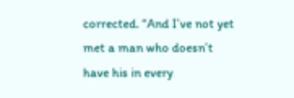corrected. “And I’ve not yet met a man who doesn’t have his in every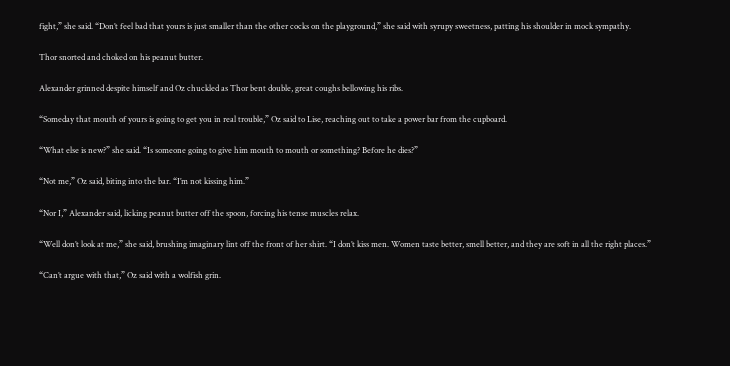fight,” she said. “Don’t feel bad that yours is just smaller than the other cocks on the playground,” she said with syrupy sweetness, patting his shoulder in mock sympathy.

Thor snorted and choked on his peanut butter.

Alexander grinned despite himself and Oz chuckled as Thor bent double, great coughs bellowing his ribs.

“Someday that mouth of yours is going to get you in real trouble,” Oz said to Lise, reaching out to take a power bar from the cupboard.

“What else is new?” she said. “Is someone going to give him mouth to mouth or something? Before he dies?”

“Not me,” Oz said, biting into the bar. “I’m not kissing him.”

“Nor I,” Alexander said, licking peanut butter off the spoon, forcing his tense muscles relax.

“Well don’t look at me,” she said, brushing imaginary lint off the front of her shirt. “I don’t kiss men. Women taste better, smell better, and they are soft in all the right places.”

“Can’t argue with that,” Oz said with a wolfish grin.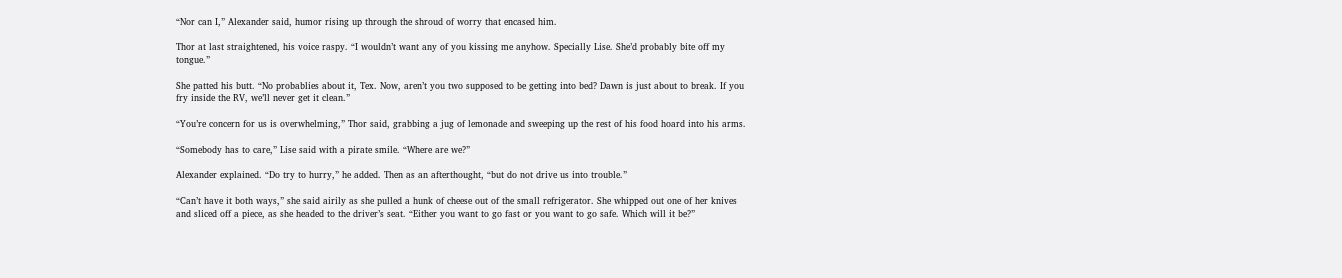“Nor can I,” Alexander said, humor rising up through the shroud of worry that encased him.

Thor at last straightened, his voice raspy. “I wouldn’t want any of you kissing me anyhow. Specially Lise. She’d probably bite off my tongue.”

She patted his butt. “No probablies about it, Tex. Now, aren’t you two supposed to be getting into bed? Dawn is just about to break. If you fry inside the RV, we’ll never get it clean.”

“You’re concern for us is overwhelming,” Thor said, grabbing a jug of lemonade and sweeping up the rest of his food hoard into his arms.

“Somebody has to care,” Lise said with a pirate smile. “Where are we?”

Alexander explained. “Do try to hurry,” he added. Then as an afterthought, “but do not drive us into trouble.”

“Can’t have it both ways,” she said airily as she pulled a hunk of cheese out of the small refrigerator. She whipped out one of her knives and sliced off a piece, as she headed to the driver’s seat. “Either you want to go fast or you want to go safe. Which will it be?”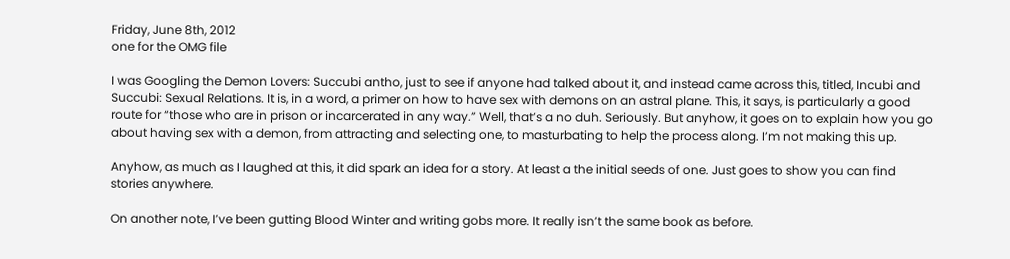Friday, June 8th, 2012
one for the OMG file

I was Googling the Demon Lovers: Succubi antho, just to see if anyone had talked about it, and instead came across this, titled, Incubi and Succubi: Sexual Relations. It is, in a word, a primer on how to have sex with demons on an astral plane. This, it says, is particularly a good route for “those who are in prison or incarcerated in any way.” Well, that’s a no duh. Seriously. But anyhow, it goes on to explain how you go about having sex with a demon, from attracting and selecting one, to masturbating to help the process along. I’m not making this up.

Anyhow, as much as I laughed at this, it did spark an idea for a story. At least a the initial seeds of one. Just goes to show you can find stories anywhere.

On another note, I’ve been gutting Blood Winter and writing gobs more. It really isn’t the same book as before.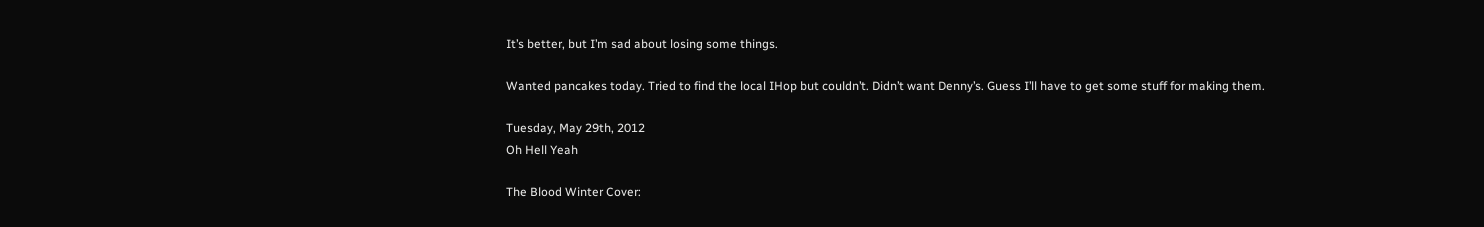It’s better, but I’m sad about losing some things.

Wanted pancakes today. Tried to find the local IHop but couldn’t. Didn’t want Denny’s. Guess I’ll have to get some stuff for making them.

Tuesday, May 29th, 2012
Oh Hell Yeah

The Blood Winter Cover: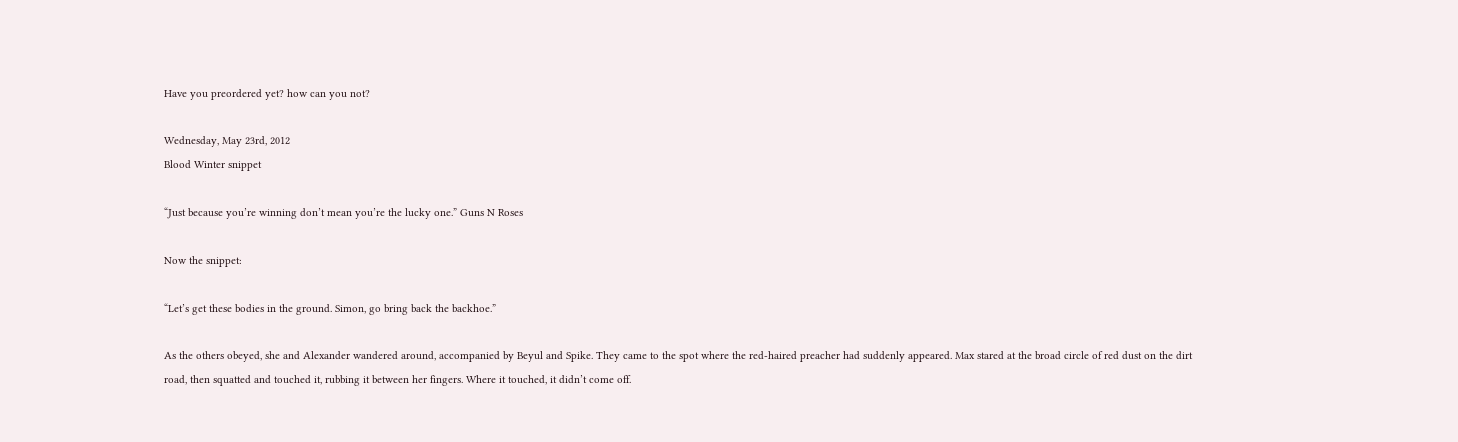Have you preordered yet? how can you not?

Wednesday, May 23rd, 2012
Blood Winter snippet

“Just because you’re winning don’t mean you’re the lucky one.” Guns N Roses

Now the snippet:

“Let’s get these bodies in the ground. Simon, go bring back the backhoe.”

As the others obeyed, she and Alexander wandered around, accompanied by Beyul and Spike. They came to the spot where the red-haired preacher had suddenly appeared. Max stared at the broad circle of red dust on the dirt road, then squatted and touched it, rubbing it between her fingers. Where it touched, it didn’t come off.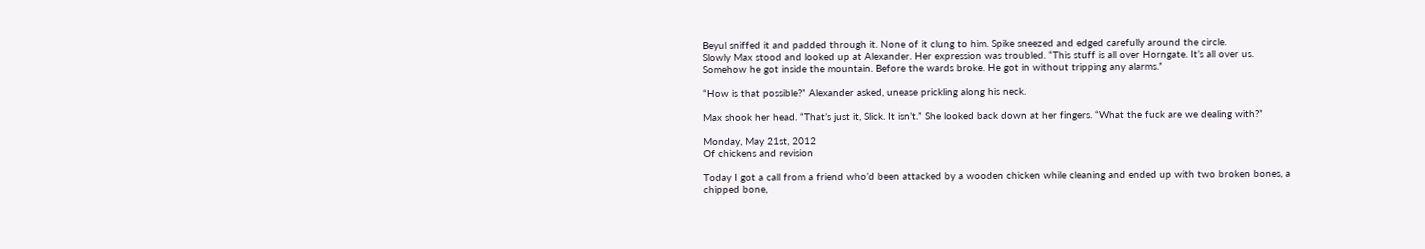Beyul sniffed it and padded through it. None of it clung to him. Spike sneezed and edged carefully around the circle.
Slowly Max stood and looked up at Alexander. Her expression was troubled. “This stuff is all over Horngate. It’s all over us. Somehow he got inside the mountain. Before the wards broke. He got in without tripping any alarms.”

“How is that possible?” Alexander asked, unease prickling along his neck.

Max shook her head. “That’s just it, Slick. It isn’t.” She looked back down at her fingers. “What the fuck are we dealing with?”

Monday, May 21st, 2012
Of chickens and revision

Today I got a call from a friend who’d been attacked by a wooden chicken while cleaning and ended up with two broken bones, a chipped bone,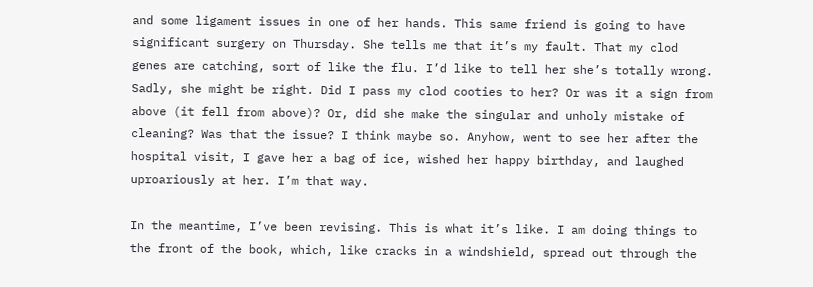and some ligament issues in one of her hands. This same friend is going to have significant surgery on Thursday. She tells me that it’s my fault. That my clod genes are catching, sort of like the flu. I’d like to tell her she’s totally wrong. Sadly, she might be right. Did I pass my clod cooties to her? Or was it a sign from above (it fell from above)? Or, did she make the singular and unholy mistake of cleaning? Was that the issue? I think maybe so. Anyhow, went to see her after the hospital visit, I gave her a bag of ice, wished her happy birthday, and laughed uproariously at her. I’m that way.

In the meantime, I’ve been revising. This is what it’s like. I am doing things to the front of the book, which, like cracks in a windshield, spread out through the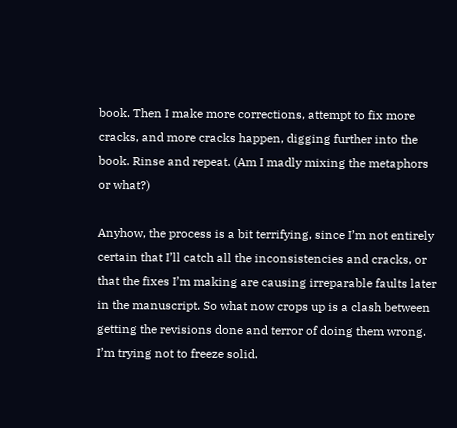book. Then I make more corrections, attempt to fix more cracks, and more cracks happen, digging further into the book. Rinse and repeat. (Am I madly mixing the metaphors or what?)

Anyhow, the process is a bit terrifying, since I’m not entirely certain that I’ll catch all the inconsistencies and cracks, or that the fixes I’m making are causing irreparable faults later in the manuscript. So what now crops up is a clash between getting the revisions done and terror of doing them wrong. I’m trying not to freeze solid.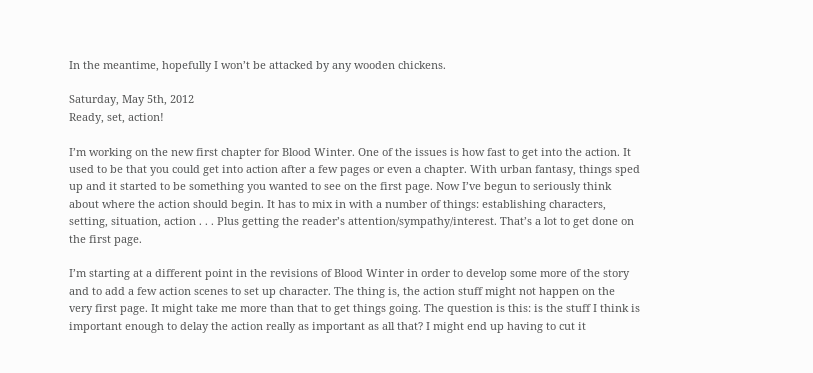In the meantime, hopefully I won’t be attacked by any wooden chickens.

Saturday, May 5th, 2012
Ready, set, action!

I’m working on the new first chapter for Blood Winter. One of the issues is how fast to get into the action. It used to be that you could get into action after a few pages or even a chapter. With urban fantasy, things sped up and it started to be something you wanted to see on the first page. Now I’ve begun to seriously think about where the action should begin. It has to mix in with a number of things: establishing characters, setting, situation, action . . . Plus getting the reader’s attention/sympathy/interest. That’s a lot to get done on the first page.

I’m starting at a different point in the revisions of Blood Winter in order to develop some more of the story and to add a few action scenes to set up character. The thing is, the action stuff might not happen on the very first page. It might take me more than that to get things going. The question is this: is the stuff I think is important enough to delay the action really as important as all that? I might end up having to cut it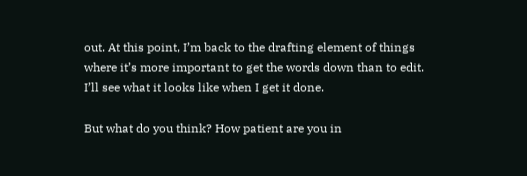out. At this point, I’m back to the drafting element of things where it’s more important to get the words down than to edit. I’ll see what it looks like when I get it done.

But what do you think? How patient are you in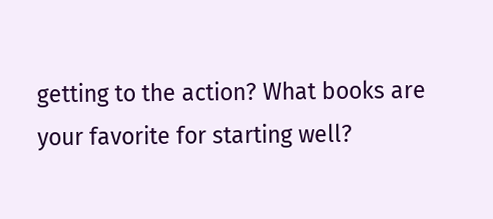getting to the action? What books are your favorite for starting well?